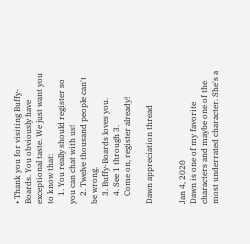• Thank you for visiting Buffy-Boards. You obviously have exceptional taste. We just want you to know that:
    1. You really should register so you can chat with us!
    2. Twelve thousand people can't be wrong.
    3. Buffy-Boards loves you.
    4. See 1 through 3.
    Come on, register already!

Dawn appreciation thread


Jan 4, 2020
Dawn is one of my favorite characters and maybe one of the most underrated character. She's a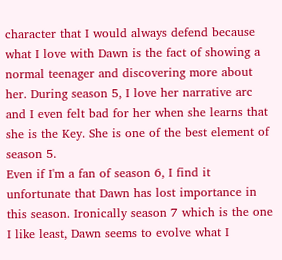character that I would always defend because what I love with Dawn is the fact of showing a normal teenager and discovering more about her. During season 5, I love her narrative arc and I even felt bad for her when she learns that she is the Key. She is one of the best element of season 5.
Even if I'm a fan of season 6, I find it unfortunate that Dawn has lost importance in this season. Ironically season 7 which is the one I like least, Dawn seems to evolve what I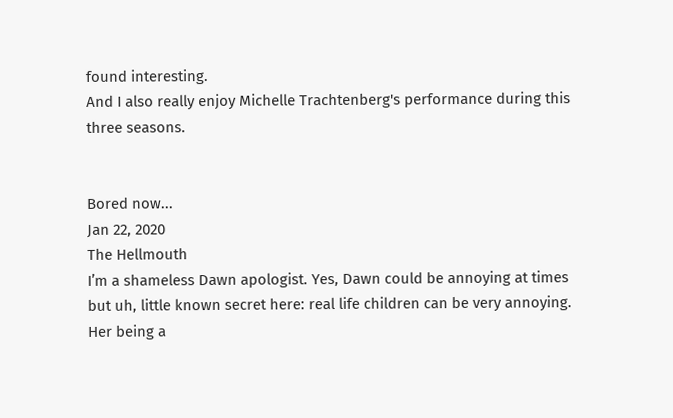found interesting.
And I also really enjoy Michelle Trachtenberg's performance during this three seasons.


Bored now...
Jan 22, 2020
The Hellmouth
I’m a shameless Dawn apologist. Yes, Dawn could be annoying at times but uh, little known secret here: real life children can be very annoying. Her being a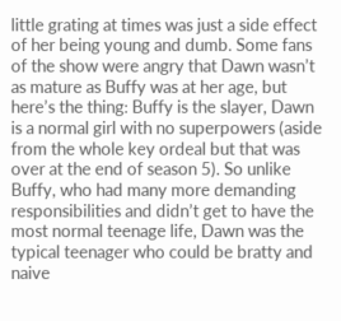little grating at times was just a side effect of her being young and dumb. Some fans of the show were angry that Dawn wasn’t as mature as Buffy was at her age, but here’s the thing: Buffy is the slayer, Dawn is a normal girl with no superpowers (aside from the whole key ordeal but that was over at the end of season 5). So unlike Buffy, who had many more demanding responsibilities and didn’t get to have the most normal teenage life, Dawn was the typical teenager who could be bratty and naive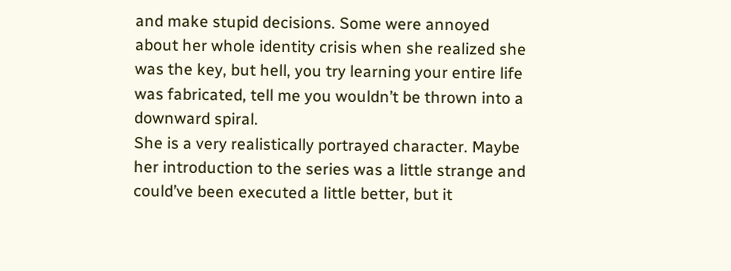and make stupid decisions. Some were annoyed about her whole identity crisis when she realized she was the key, but hell, you try learning your entire life was fabricated, tell me you wouldn’t be thrown into a downward spiral.
She is a very realistically portrayed character. Maybe her introduction to the series was a little strange and could’ve been executed a little better, but it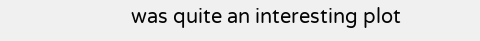was quite an interesting plot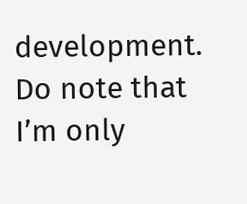development.
Do note that I’m only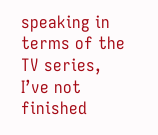speaking in terms of the TV series, I’ve not finished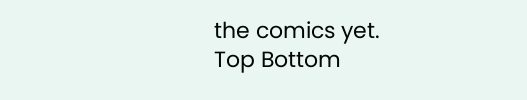the comics yet.
Top Bottom